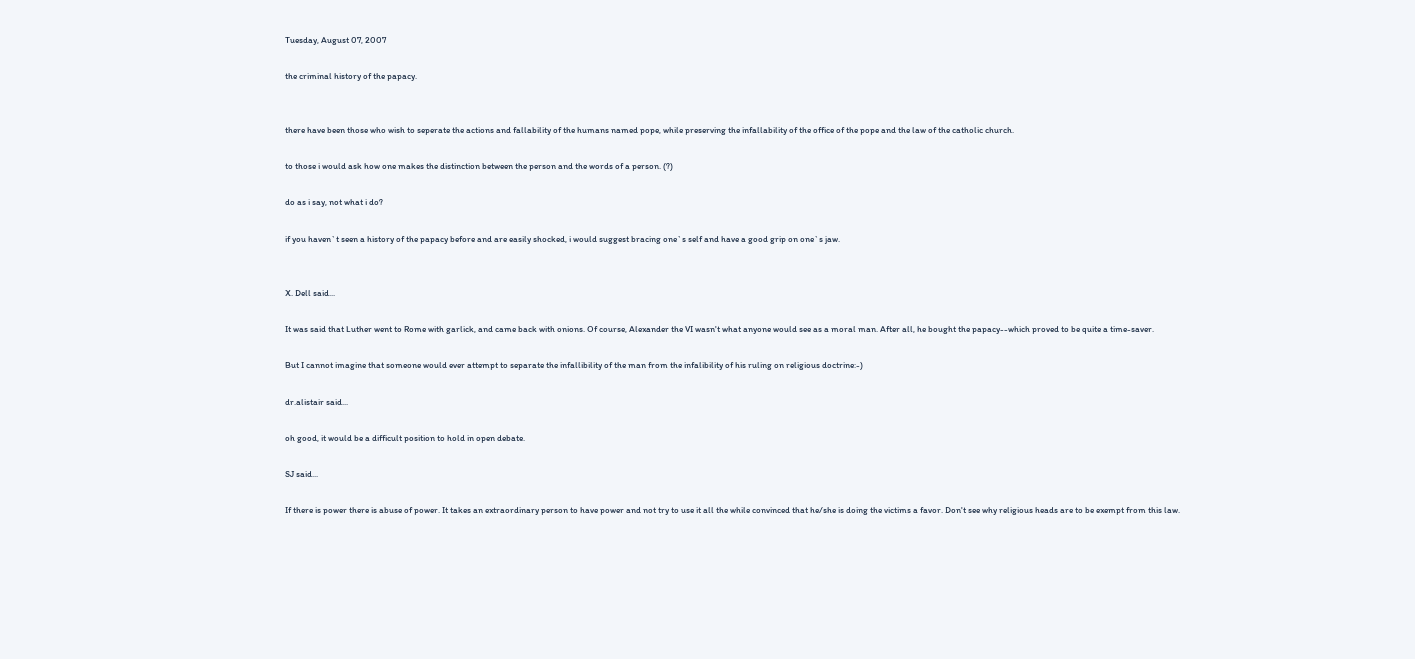Tuesday, August 07, 2007

the criminal history of the papacy.


there have been those who wish to seperate the actions and fallability of the humans named pope, while preserving the infallability of the office of the pope and the law of the catholic church.

to those i would ask how one makes the distinction between the person and the words of a person. (?)

do as i say, not what i do?

if you haven`t seen a history of the papacy before and are easily shocked, i would suggest bracing one`s self and have a good grip on one`s jaw.


X. Dell said...

It was said that Luther went to Rome with garlick, and came back with onions. Of course, Alexander the VI wasn't what anyone would see as a moral man. After all, he bought the papacy--which proved to be quite a time-saver.

But I cannot imagine that someone would ever attempt to separate the infallibility of the man from the infalibility of his ruling on religious doctrine:-)

dr.alistair said...

oh good, it would be a difficult position to hold in open debate.

SJ said...

If there is power there is abuse of power. It takes an extraordinary person to have power and not try to use it all the while convinced that he/she is doing the victims a favor. Don't see why religious heads are to be exempt from this law.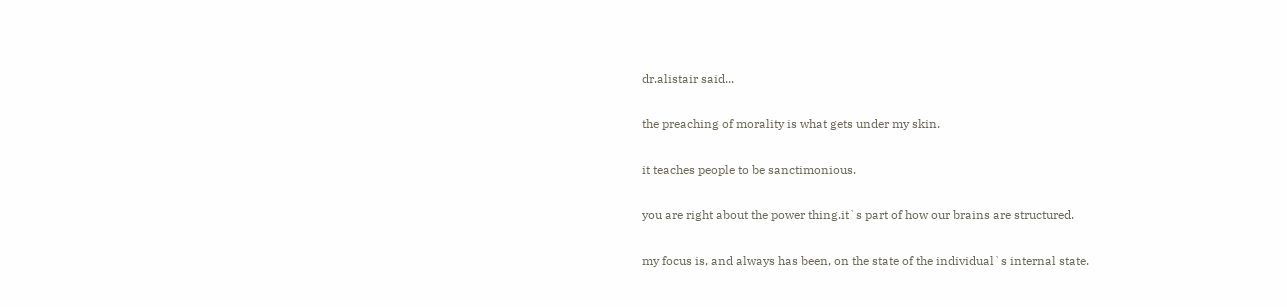dr.alistair said...

the preaching of morality is what gets under my skin.

it teaches people to be sanctimonious.

you are right about the power thing.it`s part of how our brains are structured.

my focus is, and always has been, on the state of the individual`s internal state.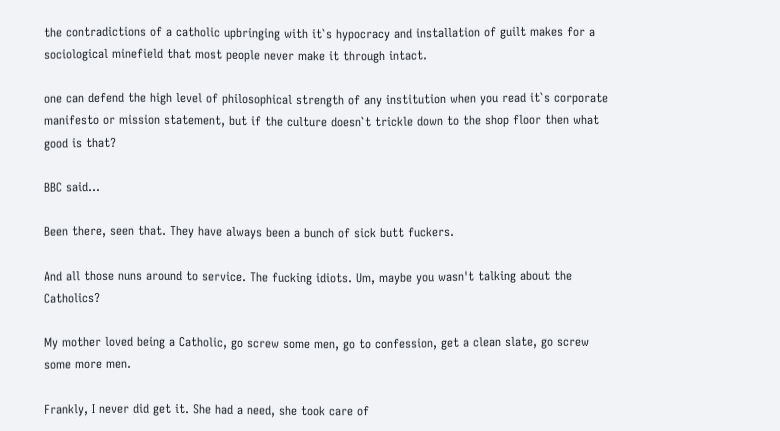the contradictions of a catholic upbringing with it`s hypocracy and installation of guilt makes for a sociological minefield that most people never make it through intact.

one can defend the high level of philosophical strength of any institution when you read it`s corporate manifesto or mission statement, but if the culture doesn`t trickle down to the shop floor then what good is that?

BBC said...

Been there, seen that. They have always been a bunch of sick butt fuckers.

And all those nuns around to service. The fucking idiots. Um, maybe you wasn't talking about the Catholics?

My mother loved being a Catholic, go screw some men, go to confession, get a clean slate, go screw some more men.

Frankly, I never did get it. She had a need, she took care of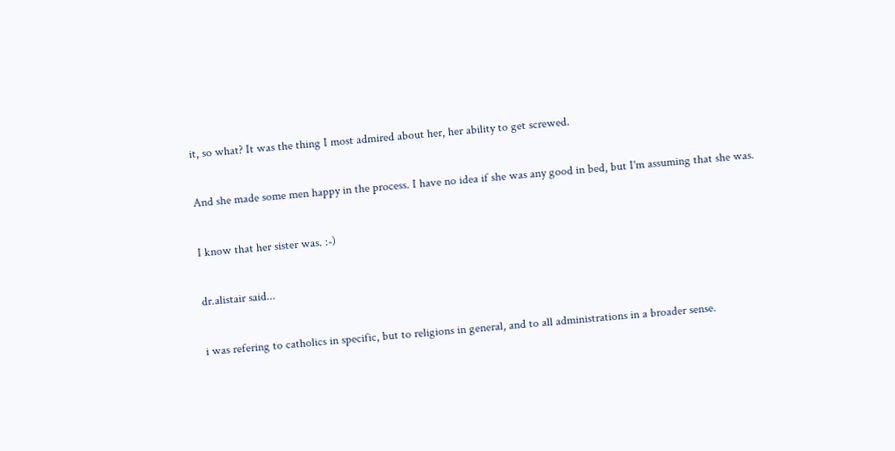it, so what? It was the thing I most admired about her, her ability to get screwed.

And she made some men happy in the process. I have no idea if she was any good in bed, but I'm assuming that she was.

I know that her sister was. :-)

dr.alistair said...

i was refering to catholics in specific, but to religions in general, and to all administrations in a broader sense.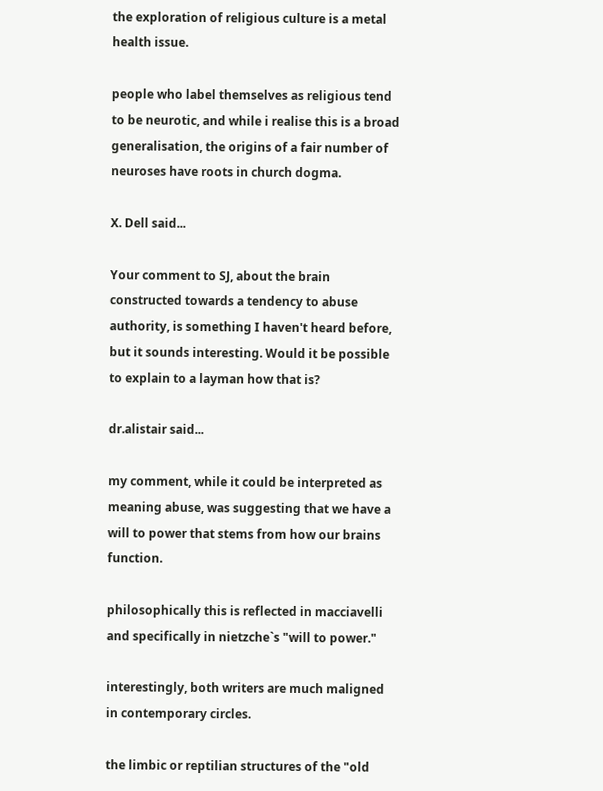the exploration of religious culture is a metal health issue.

people who label themselves as religious tend to be neurotic, and while i realise this is a broad generalisation, the origins of a fair number of neuroses have roots in church dogma.

X. Dell said...

Your comment to SJ, about the brain constructed towards a tendency to abuse authority, is something I haven't heard before, but it sounds interesting. Would it be possible to explain to a layman how that is?

dr.alistair said...

my comment, while it could be interpreted as meaning abuse, was suggesting that we have a will to power that stems from how our brains function.

philosophically this is reflected in macciavelli and specifically in nietzche`s "will to power."

interestingly, both writers are much maligned in contemporary circles.

the limbic or reptilian structures of the "old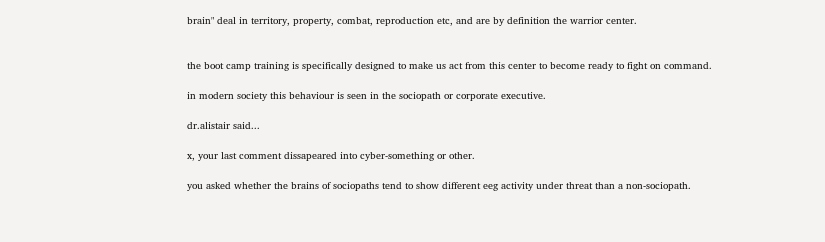brain" deal in territory, property, combat, reproduction etc, and are by definition the warrior center.


the boot camp training is specifically designed to make us act from this center to become ready to fight on command.

in modern society this behaviour is seen in the sociopath or corporate executive.

dr.alistair said...

x, your last comment dissapeared into cyber-something or other.

you asked whether the brains of sociopaths tend to show different eeg activity under threat than a non-sociopath.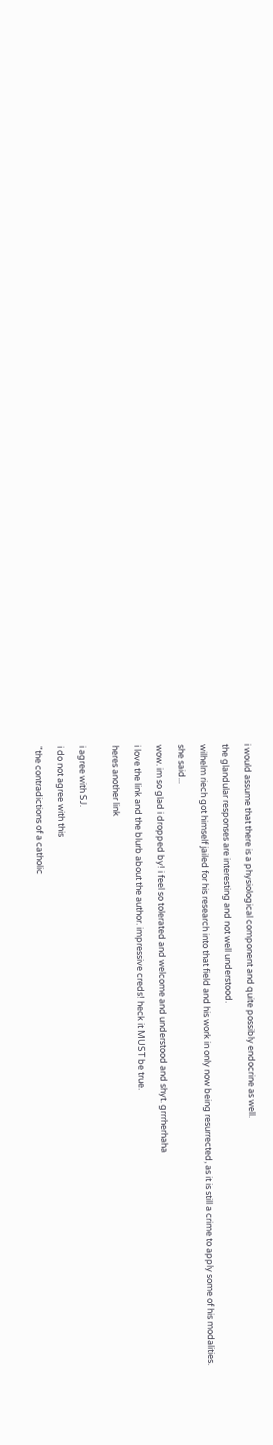i would assume that there is a physiological component and quite possibly endocrine as well.

the glandular responses are interesting and not well understood.

wilhelm riech got himself jailed for his research into that field and his work in only now being resurrected, as it is still a crime to apply some of his modalities.

she said...

wow. im so glad i dropped by! i feel so tolerated and welcome and understood and shyt. grrrherhaha

i love the link and the blurb about the author. impressive creds! heck it MUST be true.

heres another link


i agree with SJ.

i do not agree with this

"the contradictions of a catholic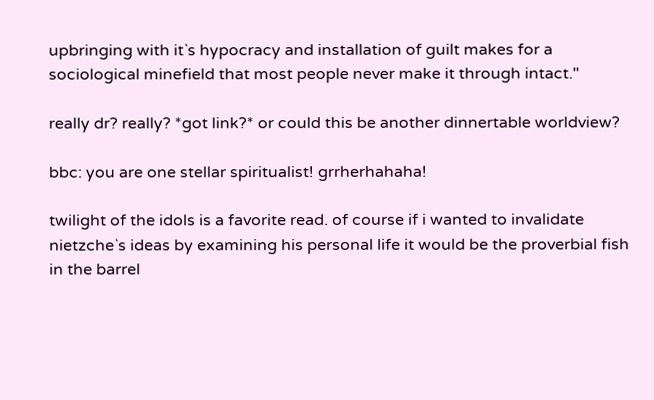upbringing with it`s hypocracy and installation of guilt makes for a sociological minefield that most people never make it through intact."

really dr? really? *got link?* or could this be another dinnertable worldview?

bbc: you are one stellar spiritualist! grrherhahaha!

twilight of the idols is a favorite read. of course if i wanted to invalidate nietzche`s ideas by examining his personal life it would be the proverbial fish in the barrel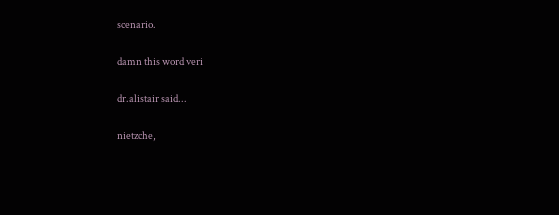scenario.

damn this word veri

dr.alistair said...

nietzche,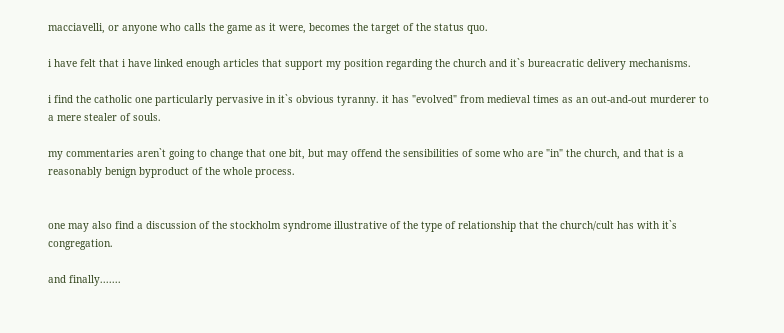macciavelli, or anyone who calls the game as it were, becomes the target of the status quo.

i have felt that i have linked enough articles that support my position regarding the church and it`s bureacratic delivery mechanisms.

i find the catholic one particularly pervasive in it`s obvious tyranny. it has "evolved" from medieval times as an out-and-out murderer to a mere stealer of souls.

my commentaries aren`t going to change that one bit, but may offend the sensibilities of some who are "in" the church, and that is a reasonably benign byproduct of the whole process.


one may also find a discussion of the stockholm syndrome illustrative of the type of relationship that the church/cult has with it`s congregation.

and finally.......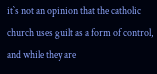it`s not an opinion that the catholic church uses guilt as a form of control, and while they are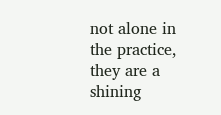not alone in the practice, they are a shining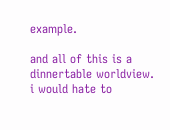example.

and all of this is a dinnertable worldview. i would hate to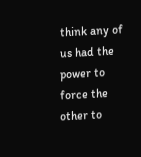think any of us had the power to force the other to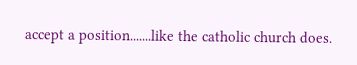accept a position.......like the catholic church does.